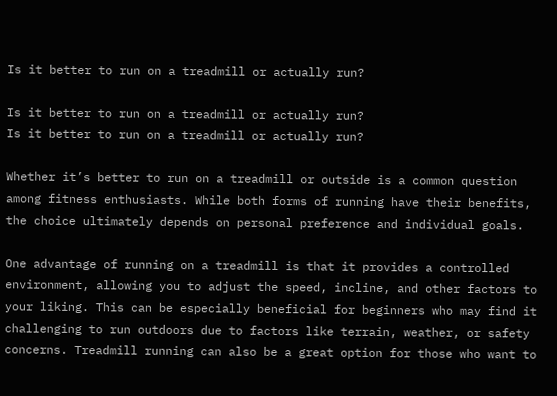Is it better to run on a treadmill or actually run?

Is it better to run on a treadmill or actually run?
Is it better to run on a treadmill or actually run?

Whether it’s better to run on a treadmill or outside is a common question among fitness enthusiasts. While both forms of running have their benefits, the choice ultimately depends on personal preference and individual goals.

One advantage of running on a treadmill is that it provides a controlled environment, allowing you to adjust the speed, incline, and other factors to your liking. This can be especially beneficial for beginners who may find it challenging to run outdoors due to factors like terrain, weather, or safety concerns. Treadmill running can also be a great option for those who want to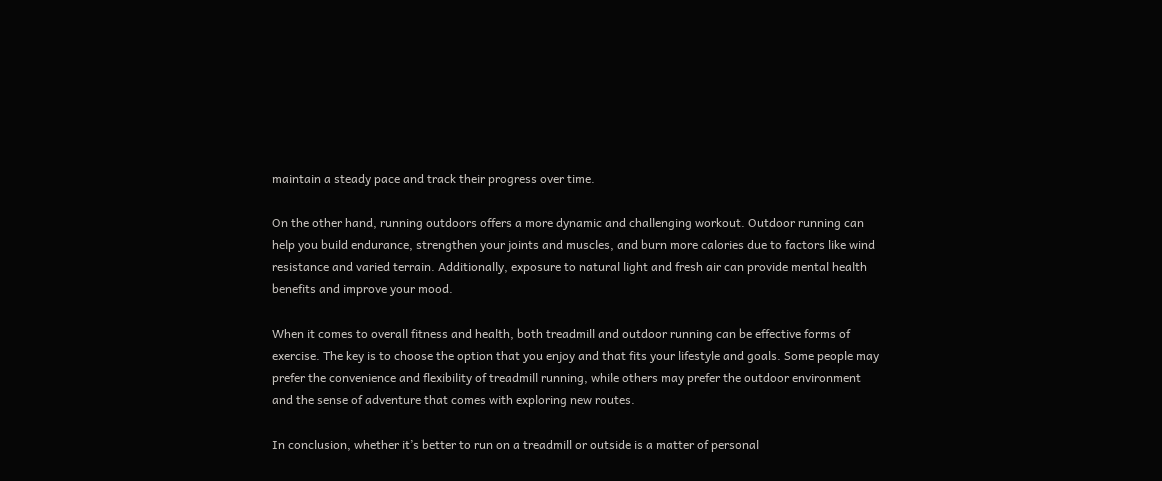maintain a steady pace and track their progress over time.

On the other hand, running outdoors offers a more dynamic and challenging workout. Outdoor running can help you build endurance, strengthen your joints and muscles, and burn more calories due to factors like wind resistance and varied terrain. Additionally, exposure to natural light and fresh air can provide mental health benefits and improve your mood.

When it comes to overall fitness and health, both treadmill and outdoor running can be effective forms of exercise. The key is to choose the option that you enjoy and that fits your lifestyle and goals. Some people may prefer the convenience and flexibility of treadmill running, while others may prefer the outdoor environment and the sense of adventure that comes with exploring new routes.

In conclusion, whether it’s better to run on a treadmill or outside is a matter of personal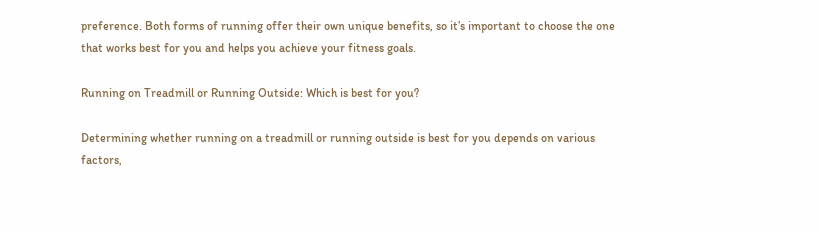preference. Both forms of running offer their own unique benefits, so it’s important to choose the one that works best for you and helps you achieve your fitness goals.

Running on Treadmill or Running Outside: Which is best for you?

Determining whether running on a treadmill or running outside is best for you depends on various factors,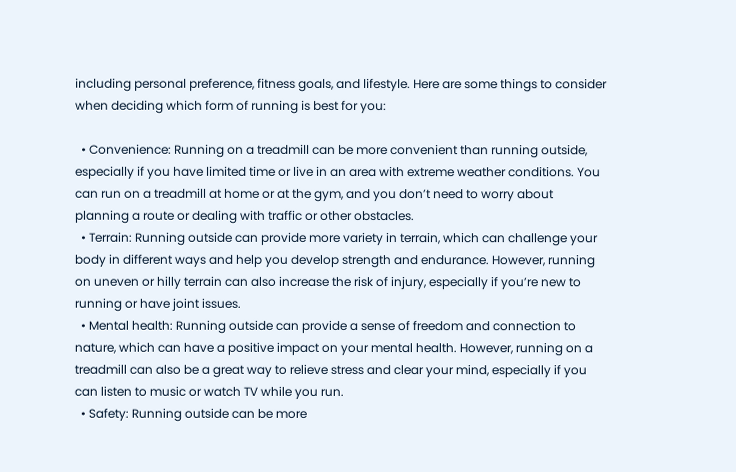including personal preference, fitness goals, and lifestyle. Here are some things to consider when deciding which form of running is best for you:

  • Convenience: Running on a treadmill can be more convenient than running outside, especially if you have limited time or live in an area with extreme weather conditions. You can run on a treadmill at home or at the gym, and you don’t need to worry about planning a route or dealing with traffic or other obstacles.
  • Terrain: Running outside can provide more variety in terrain, which can challenge your body in different ways and help you develop strength and endurance. However, running on uneven or hilly terrain can also increase the risk of injury, especially if you’re new to running or have joint issues.
  • Mental health: Running outside can provide a sense of freedom and connection to nature, which can have a positive impact on your mental health. However, running on a treadmill can also be a great way to relieve stress and clear your mind, especially if you can listen to music or watch TV while you run.
  • Safety: Running outside can be more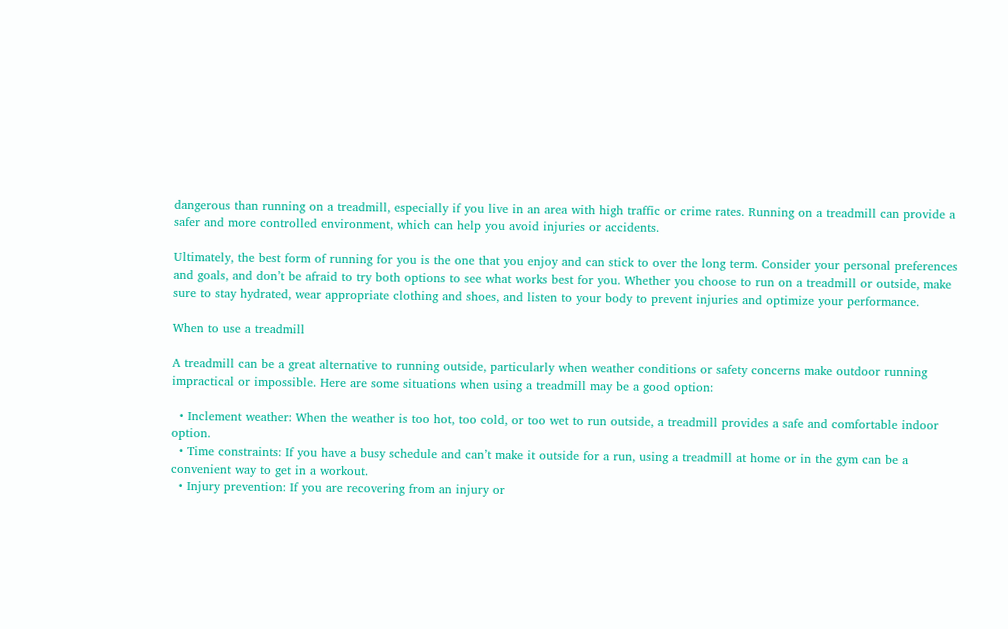dangerous than running on a treadmill, especially if you live in an area with high traffic or crime rates. Running on a treadmill can provide a safer and more controlled environment, which can help you avoid injuries or accidents.

Ultimately, the best form of running for you is the one that you enjoy and can stick to over the long term. Consider your personal preferences and goals, and don’t be afraid to try both options to see what works best for you. Whether you choose to run on a treadmill or outside, make sure to stay hydrated, wear appropriate clothing and shoes, and listen to your body to prevent injuries and optimize your performance.

When to use a treadmill

A treadmill can be a great alternative to running outside, particularly when weather conditions or safety concerns make outdoor running impractical or impossible. Here are some situations when using a treadmill may be a good option:

  • Inclement weather: When the weather is too hot, too cold, or too wet to run outside, a treadmill provides a safe and comfortable indoor option.
  • Time constraints: If you have a busy schedule and can’t make it outside for a run, using a treadmill at home or in the gym can be a convenient way to get in a workout.
  • Injury prevention: If you are recovering from an injury or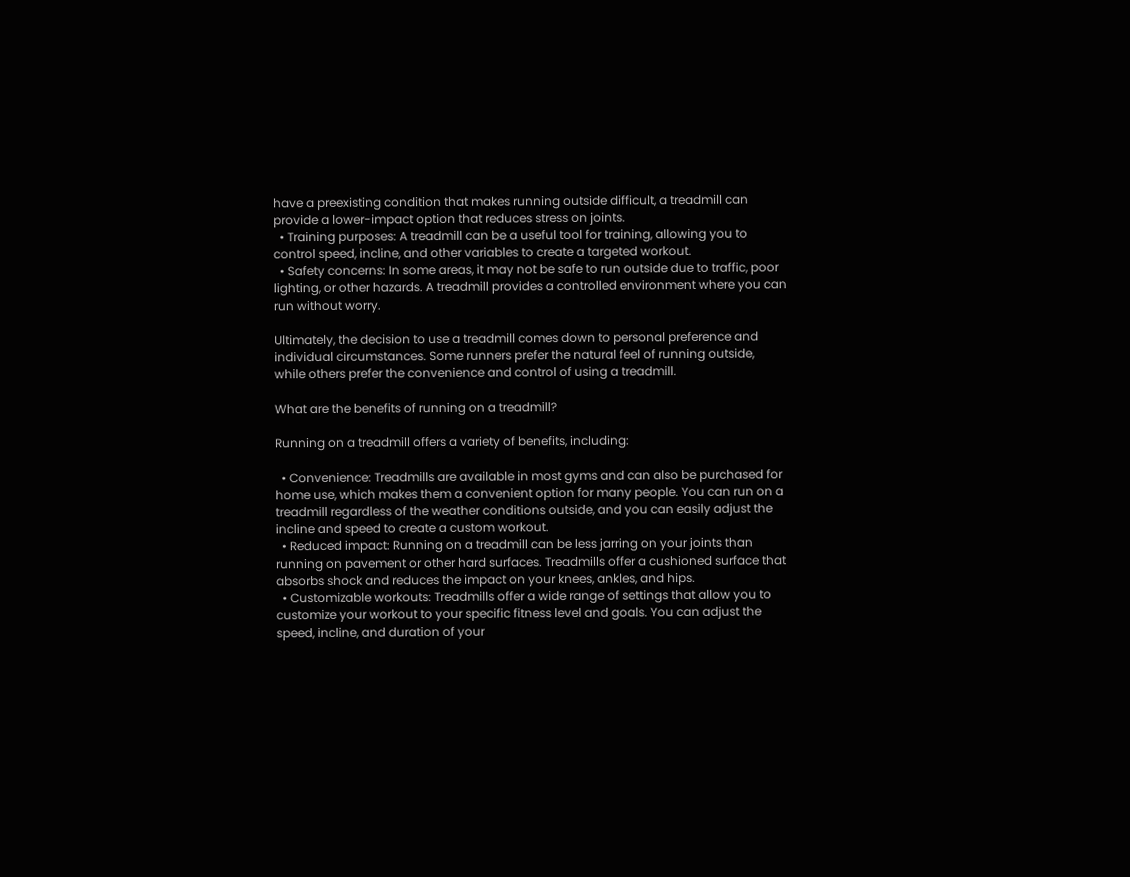have a preexisting condition that makes running outside difficult, a treadmill can provide a lower-impact option that reduces stress on joints.
  • Training purposes: A treadmill can be a useful tool for training, allowing you to control speed, incline, and other variables to create a targeted workout.
  • Safety concerns: In some areas, it may not be safe to run outside due to traffic, poor lighting, or other hazards. A treadmill provides a controlled environment where you can run without worry.

Ultimately, the decision to use a treadmill comes down to personal preference and individual circumstances. Some runners prefer the natural feel of running outside, while others prefer the convenience and control of using a treadmill.

What are the benefits of running on a treadmill?

Running on a treadmill offers a variety of benefits, including:

  • Convenience: Treadmills are available in most gyms and can also be purchased for home use, which makes them a convenient option for many people. You can run on a treadmill regardless of the weather conditions outside, and you can easily adjust the incline and speed to create a custom workout.
  • Reduced impact: Running on a treadmill can be less jarring on your joints than running on pavement or other hard surfaces. Treadmills offer a cushioned surface that absorbs shock and reduces the impact on your knees, ankles, and hips.
  • Customizable workouts: Treadmills offer a wide range of settings that allow you to customize your workout to your specific fitness level and goals. You can adjust the speed, incline, and duration of your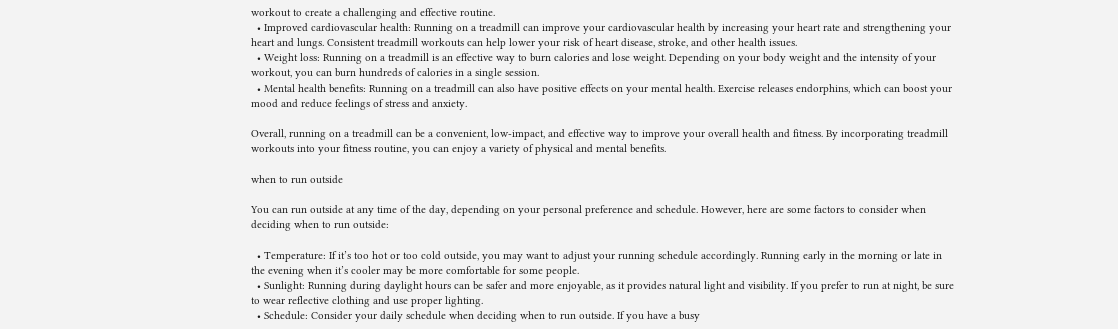workout to create a challenging and effective routine.
  • Improved cardiovascular health: Running on a treadmill can improve your cardiovascular health by increasing your heart rate and strengthening your heart and lungs. Consistent treadmill workouts can help lower your risk of heart disease, stroke, and other health issues.
  • Weight loss: Running on a treadmill is an effective way to burn calories and lose weight. Depending on your body weight and the intensity of your workout, you can burn hundreds of calories in a single session.
  • Mental health benefits: Running on a treadmill can also have positive effects on your mental health. Exercise releases endorphins, which can boost your mood and reduce feelings of stress and anxiety.

Overall, running on a treadmill can be a convenient, low-impact, and effective way to improve your overall health and fitness. By incorporating treadmill workouts into your fitness routine, you can enjoy a variety of physical and mental benefits.

when to run outside

You can run outside at any time of the day, depending on your personal preference and schedule. However, here are some factors to consider when deciding when to run outside:

  • Temperature: If it’s too hot or too cold outside, you may want to adjust your running schedule accordingly. Running early in the morning or late in the evening when it’s cooler may be more comfortable for some people.
  • Sunlight: Running during daylight hours can be safer and more enjoyable, as it provides natural light and visibility. If you prefer to run at night, be sure to wear reflective clothing and use proper lighting.
  • Schedule: Consider your daily schedule when deciding when to run outside. If you have a busy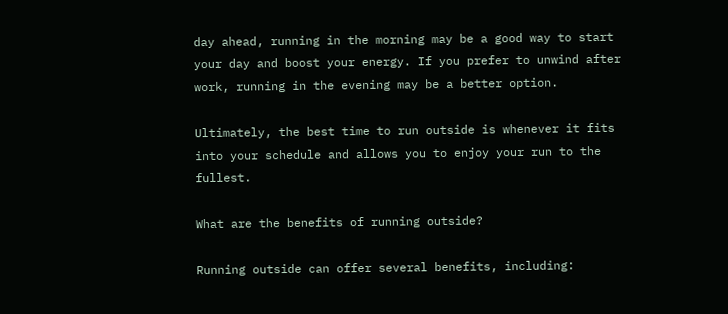day ahead, running in the morning may be a good way to start your day and boost your energy. If you prefer to unwind after work, running in the evening may be a better option.

Ultimately, the best time to run outside is whenever it fits into your schedule and allows you to enjoy your run to the fullest.

What are the benefits of running outside?

Running outside can offer several benefits, including: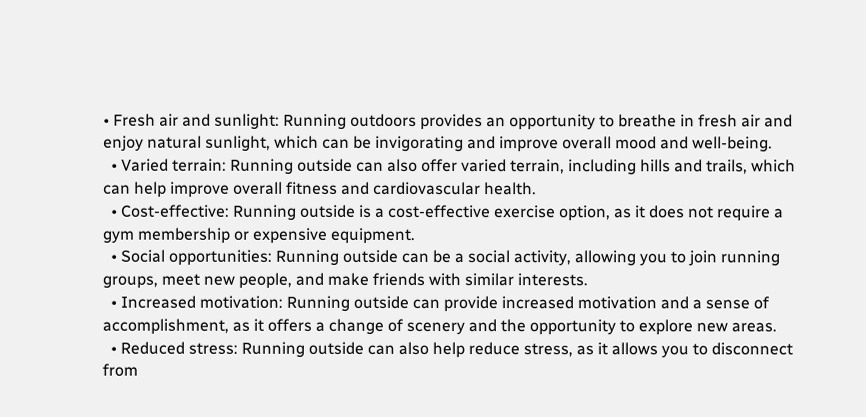• Fresh air and sunlight: Running outdoors provides an opportunity to breathe in fresh air and enjoy natural sunlight, which can be invigorating and improve overall mood and well-being.
  • Varied terrain: Running outside can also offer varied terrain, including hills and trails, which can help improve overall fitness and cardiovascular health.
  • Cost-effective: Running outside is a cost-effective exercise option, as it does not require a gym membership or expensive equipment.
  • Social opportunities: Running outside can be a social activity, allowing you to join running groups, meet new people, and make friends with similar interests.
  • Increased motivation: Running outside can provide increased motivation and a sense of accomplishment, as it offers a change of scenery and the opportunity to explore new areas.
  • Reduced stress: Running outside can also help reduce stress, as it allows you to disconnect from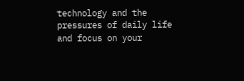technology and the pressures of daily life and focus on your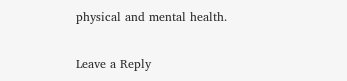physical and mental health.

Leave a Reply